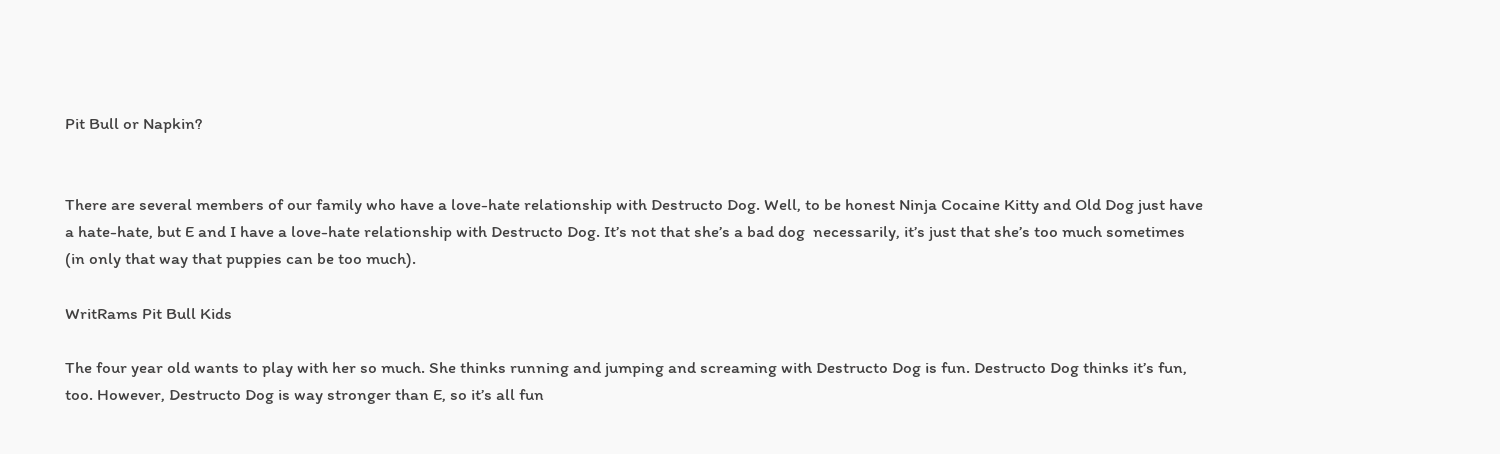Pit Bull or Napkin?


There are several members of our family who have a love-hate relationship with Destructo Dog. Well, to be honest Ninja Cocaine Kitty and Old Dog just have a hate-hate, but E and I have a love-hate relationship with Destructo Dog. It’s not that she’s a bad dog  necessarily, it’s just that she’s too much sometimes (in only that way that puppies can be too much).

WritRams Pit Bull Kids

The four year old wants to play with her so much. She thinks running and jumping and screaming with Destructo Dog is fun. Destructo Dog thinks it’s fun, too. However, Destructo Dog is way stronger than E, so it’s all fun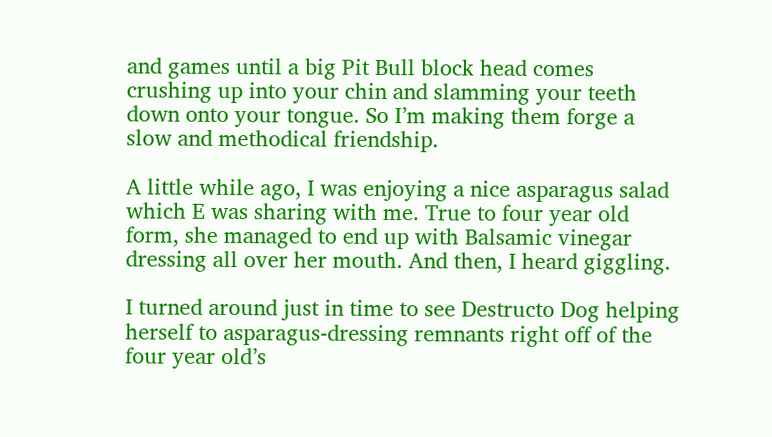and games until a big Pit Bull block head comes crushing up into your chin and slamming your teeth down onto your tongue. So I’m making them forge a slow and methodical friendship.

A little while ago, I was enjoying a nice asparagus salad which E was sharing with me. True to four year old form, she managed to end up with Balsamic vinegar dressing all over her mouth. And then, I heard giggling.

I turned around just in time to see Destructo Dog helping herself to asparagus-dressing remnants right off of the four year old’s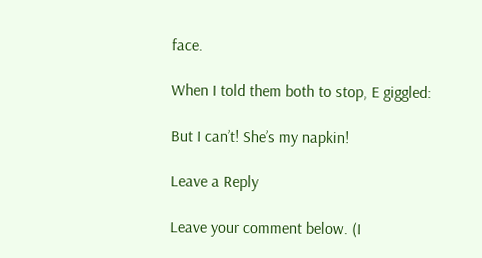face.

When I told them both to stop, E giggled:

But I can’t! She’s my napkin!

Leave a Reply

Leave your comment below. (I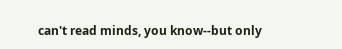can't read minds, you know--but only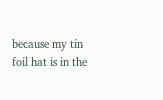because my tin foil hat is in the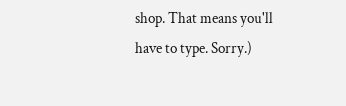shop. That means you'll have to type. Sorry.)